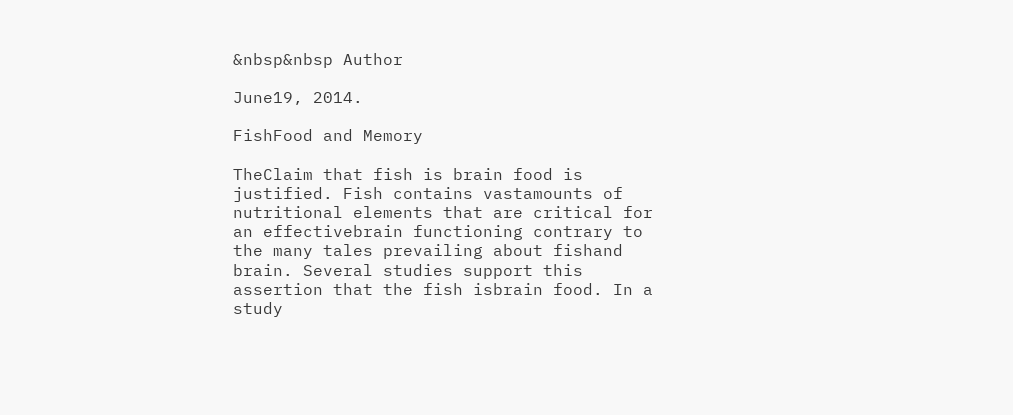&nbsp&nbsp Author

June19, 2014.

FishFood and Memory

TheClaim that fish is brain food is justified. Fish contains vastamounts of nutritional elements that are critical for an effectivebrain functioning contrary to the many tales prevailing about fishand brain. Several studies support this assertion that the fish isbrain food. In a study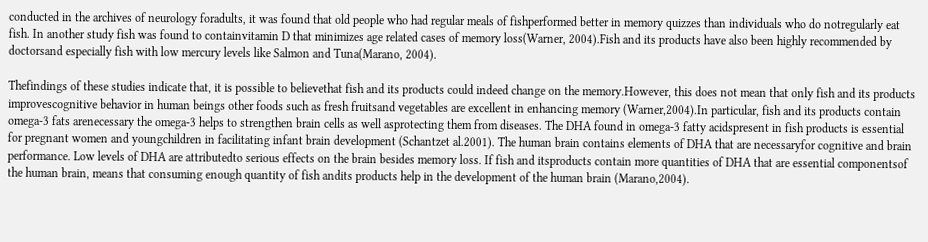conducted in the archives of neurology foradults, it was found that old people who had regular meals of fishperformed better in memory quizzes than individuals who do notregularly eat fish. In another study fish was found to containvitamin D that minimizes age related cases of memory loss(Warner, 2004).Fish and its products have also been highly recommended by doctorsand especially fish with low mercury levels like Salmon and Tuna(Marano, 2004).

Thefindings of these studies indicate that, it is possible to believethat fish and its products could indeed change on the memory.However, this does not mean that only fish and its products improvescognitive behavior in human beings other foods such as fresh fruitsand vegetables are excellent in enhancing memory (Warner,2004).In particular, fish and its products contain omega-3 fats arenecessary the omega-3 helps to strengthen brain cells as well asprotecting them from diseases. The DHA found in omega-3 fatty acidspresent in fish products is essential for pregnant women and youngchildren in facilitating infant brain development (Schantzet al.2001). The human brain contains elements of DHA that are necessaryfor cognitive and brain performance. Low levels of DHA are attributedto serious effects on the brain besides memory loss. If fish and itsproducts contain more quantities of DHA that are essential componentsof the human brain, means that consuming enough quantity of fish andits products help in the development of the human brain (Marano,2004).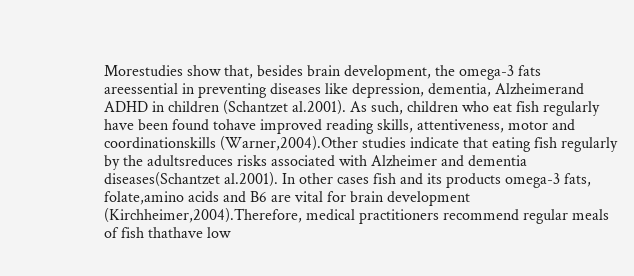Morestudies show that, besides brain development, the omega-3 fats areessential in preventing diseases like depression, dementia, Alzheimerand ADHD in children (Schantzet al.2001). As such, children who eat fish regularly have been found tohave improved reading skills, attentiveness, motor and coordinationskills (Warner,2004).Other studies indicate that eating fish regularly by the adultsreduces risks associated with Alzheimer and dementia diseases(Schantzet al.2001). In other cases fish and its products omega-3 fats, folate,amino acids and B6 are vital for brain development (Kirchheimer,2004).Therefore, medical practitioners recommend regular meals of fish thathave low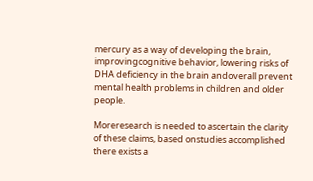mercury as a way of developing the brain, improvingcognitive behavior, lowering risks of DHA deficiency in the brain andoverall prevent mental health problems in children and older people.

Moreresearch is needed to ascertain the clarity of these claims, based onstudies accomplished there exists a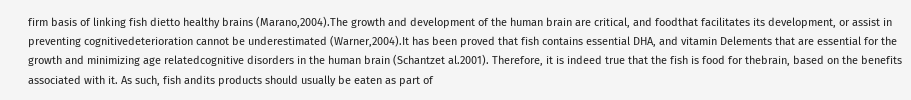firm basis of linking fish dietto healthy brains (Marano,2004).The growth and development of the human brain are critical, and foodthat facilitates its development, or assist in preventing cognitivedeterioration cannot be underestimated (Warner,2004).It has been proved that fish contains essential DHA, and vitamin Delements that are essential for the growth and minimizing age relatedcognitive disorders in the human brain (Schantzet al.2001). Therefore, it is indeed true that the fish is food for thebrain, based on the benefits associated with it. As such, fish andits products should usually be eaten as part of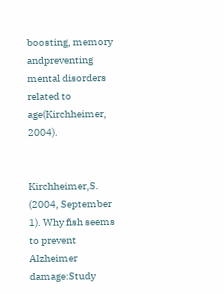boosting, memory andpreventing mental disorders related to age(Kirchheimer, 2004).


Kirchheimer,S. (2004, September 1). Why fish seems to prevent Alzheimer damage:Study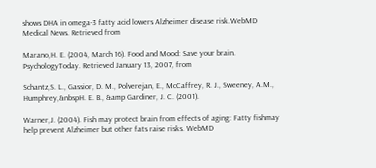shows DHA in omega-3 fatty acid lowers Alzheimer disease risk.WebMD Medical News. Retrieved from

Marano,H. E. (2004, March 16). Food and Mood: Save your brain. PsychologyToday. Retrieved January 13, 2007, from

Schantz,S. L., Gassior, D. M., Polverejan, E., McCaffrey, R. J., Sweeney, A.M., Humphrey,&nbspH. E. B., &amp Gardiner, J. C. (2001).

Warner,J. (2004). Fish may protect brain from effects of aging: Fatty fishmay help prevent Alzheimer but other fats raise risks. WebMD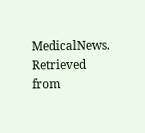MedicalNews. Retrieved from